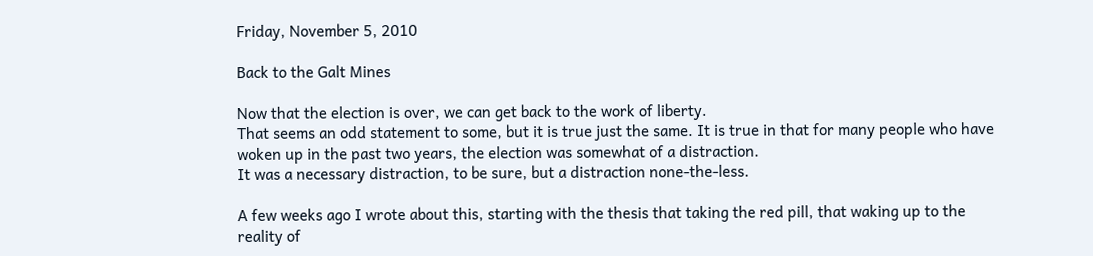Friday, November 5, 2010

Back to the Galt Mines

Now that the election is over, we can get back to the work of liberty.
That seems an odd statement to some, but it is true just the same. It is true in that for many people who have woken up in the past two years, the election was somewhat of a distraction.
It was a necessary distraction, to be sure, but a distraction none-the-less.

A few weeks ago I wrote about this, starting with the thesis that taking the red pill, that waking up to the reality of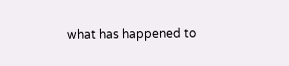what has happened to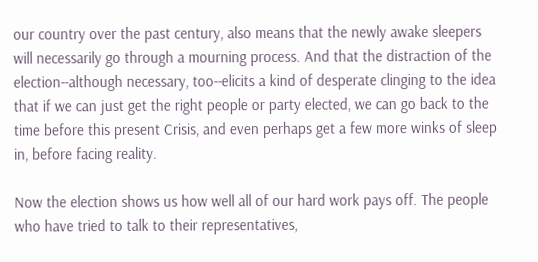our country over the past century, also means that the newly awake sleepers will necessarily go through a mourning process. And that the distraction of the election--although necessary, too--elicits a kind of desperate clinging to the idea that if we can just get the right people or party elected, we can go back to the time before this present Crisis, and even perhaps get a few more winks of sleep in, before facing reality.

Now the election shows us how well all of our hard work pays off. The people who have tried to talk to their representatives,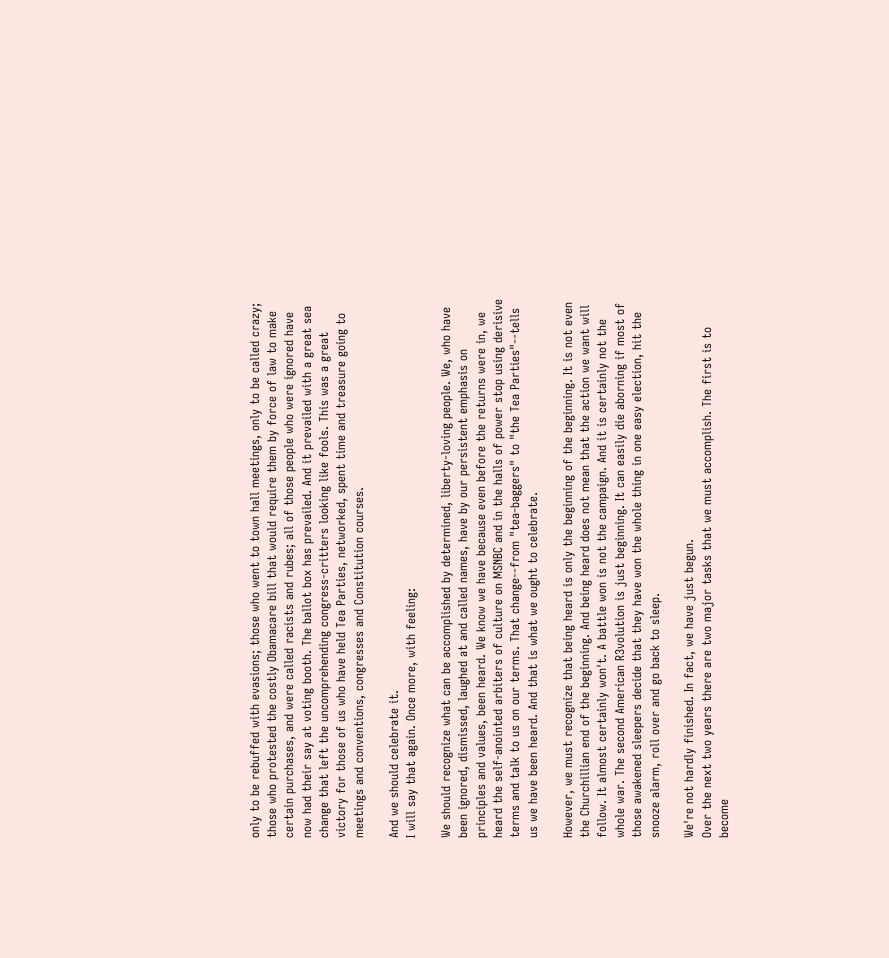only to be rebuffed with evasions; those who went to town hall meetings, only to be called crazy; those who protested the costly Obamacare bill that would require them by force of law to make certain purchases, and were called racists and rubes; all of those people who were ignored have now had their say at voting booth. The ballot box has prevailed. And it prevailed with a great sea change that left the uncomprehending congress-critters looking like fools. This was a great victory for those of us who have held Tea Parties, networked, spent time and treasure going to meetings and conventions, congresses and Constitution courses.

And we should celebrate it.
I will say that again. Once more, with feeling:

We should recognize what can be accomplished by determined, liberty-loving people. We, who have been ignored, dismissed, laughed at and called names, have by our persistent emphasis on principles and values, been heard. We know we have because even before the returns were in, we heard the self-anointed arbiters of culture on MSNBC and in the halls of power stop using derisive terms and talk to us on our terms. That change--from "tea-baggers" to "the Tea Parties"--tells us we have been heard. And that is what we ought to celebrate.

However, we must recognize that being heard is only the beginning of the beginning. It is not even the Churchillian end of the beginning. And being heard does not mean that the action we want will follow. It almost certainly won't. A battle won is not the campaign. And it is certainly not the whole war. The second American R3volution is just beginning. It can easily die aborning if most of those awakened sleepers decide that they have won the whole thing in one easy election, hit the snooze alarm, roll over and go back to sleep.

We're not hardly finished. In fact, we have just begun.
Over the next two years there are two major tasks that we must accomplish. The first is to become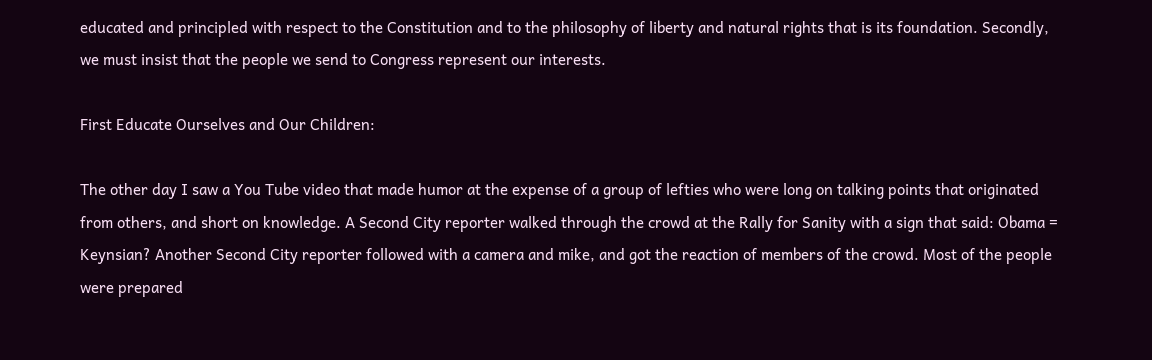educated and principled with respect to the Constitution and to the philosophy of liberty and natural rights that is its foundation. Secondly, we must insist that the people we send to Congress represent our interests.

First Educate Ourselves and Our Children:

The other day I saw a You Tube video that made humor at the expense of a group of lefties who were long on talking points that originated from others, and short on knowledge. A Second City reporter walked through the crowd at the Rally for Sanity with a sign that said: Obama = Keynsian? Another Second City reporter followed with a camera and mike, and got the reaction of members of the crowd. Most of the people were prepared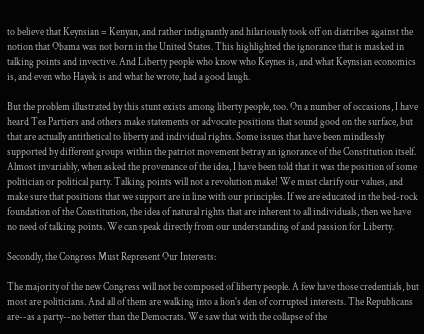to believe that Keynsian = Kenyan, and rather indignantly and hilariously took off on diatribes against the notion that Obama was not born in the United States. This highlighted the ignorance that is masked in talking points and invective. And Liberty people who know who Keynes is, and what Keynsian economics is, and even who Hayek is and what he wrote, had a good laugh.

But the problem illustrated by this stunt exists among liberty people, too. On a number of occasions, I have heard Tea Partiers and others make statements or advocate positions that sound good on the surface, but that are actually antithetical to liberty and individual rights. Some issues that have been mindlessly supported by different groups within the patriot movement betray an ignorance of the Constitution itself. Almost invariably, when asked the provenance of the idea, I have been told that it was the position of some politician or political party. Talking points will not a revolution make! We must clarify our values, and make sure that positions that we support are in line with our principles. If we are educated in the bed-rock foundation of the Constitution, the idea of natural rights that are inherent to all individuals, then we have no need of talking points. We can speak directly from our understanding of and passion for Liberty.

Secondly, the Congress Must Represent Our Interests:

The majority of the new Congress will not be composed of liberty people. A few have those credentials, but most are politicians. And all of them are walking into a lion's den of corrupted interests. The Republicans are--as a party--no better than the Democrats. We saw that with the collapse of the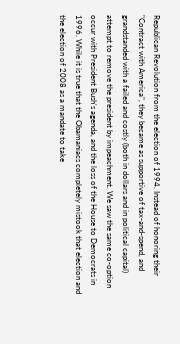Republican Revolution from the election of 1994. Instead of honoring their "Contract with America", they became as supportive of tax-and-spend, and grandstanded with a failed and costly (both in dollars and in political capital) attempt to remove the president by impeachment. We saw the same co-option occur with President Bush's agenda, and the loss of the House to Democrats in 1996. While it is true that the Obamaniacs completely mistook that election and the election of 2008 as a mandate to take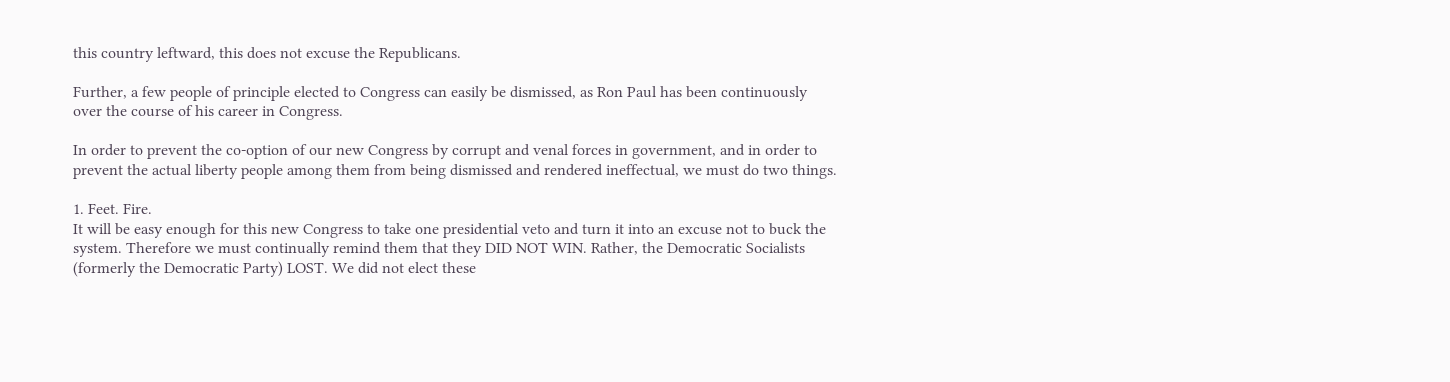this country leftward, this does not excuse the Republicans.

Further, a few people of principle elected to Congress can easily be dismissed, as Ron Paul has been continuously over the course of his career in Congress.

In order to prevent the co-option of our new Congress by corrupt and venal forces in government, and in order to prevent the actual liberty people among them from being dismissed and rendered ineffectual, we must do two things.

1. Feet. Fire.
It will be easy enough for this new Congress to take one presidential veto and turn it into an excuse not to buck the system. Therefore we must continually remind them that they DID NOT WIN. Rather, the Democratic Socialists (formerly the Democratic Party) LOST. We did not elect these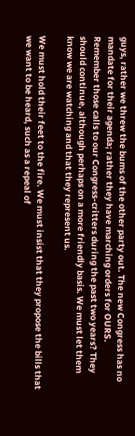guys, rather we threw the bums of the other party out. The new Congress has no mandate for their agenda; rather they have marching orders for OURS.
Remember those calls to our Congress-critters during the past two years? They should continue, although perhaps on a more friendly basis. We must let them know we are watching and that they represent us.

We must hold their feet to the fire. We must insist that they propose the bills that we want to be heard, such as a repeal of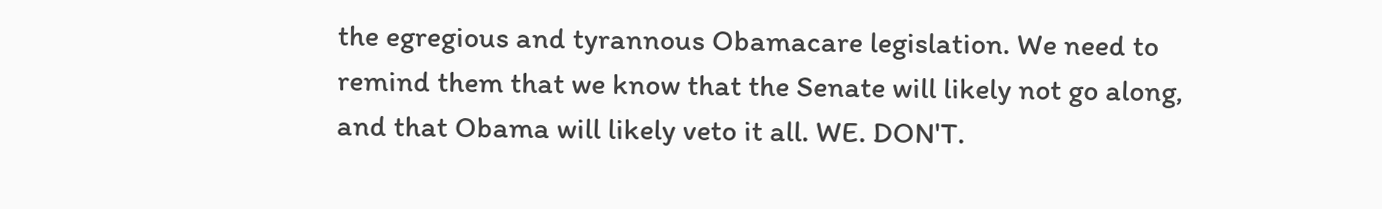the egregious and tyrannous Obamacare legislation. We need to remind them that we know that the Senate will likely not go along, and that Obama will likely veto it all. WE. DON'T.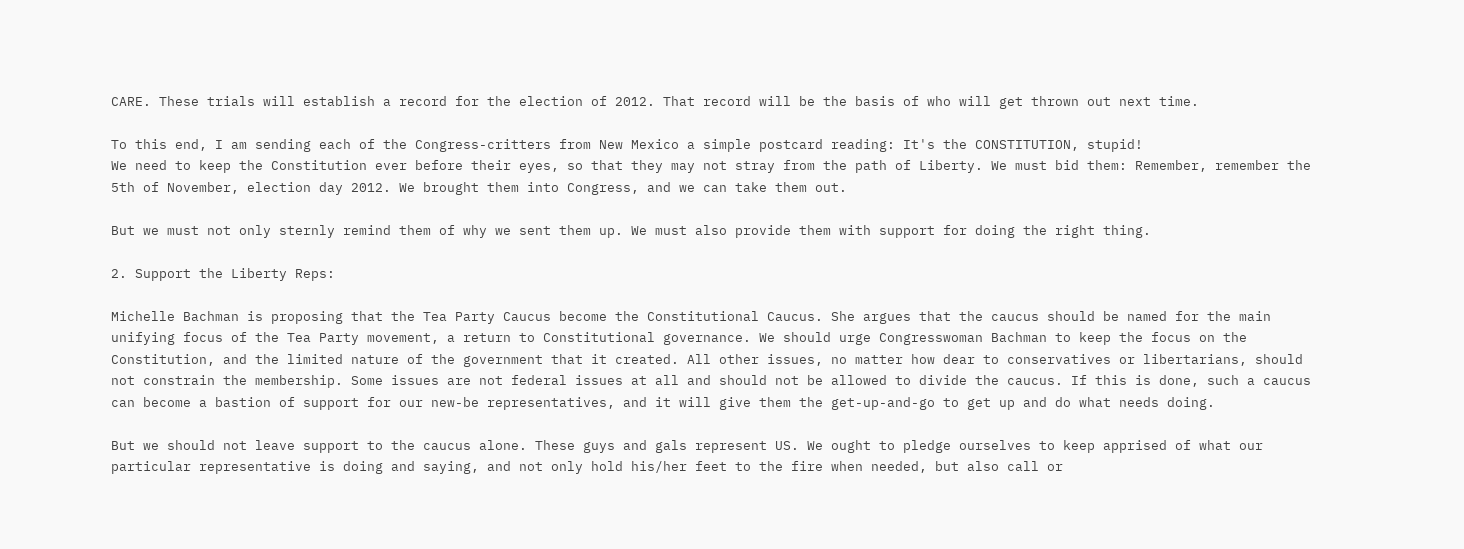CARE. These trials will establish a record for the election of 2012. That record will be the basis of who will get thrown out next time.

To this end, I am sending each of the Congress-critters from New Mexico a simple postcard reading: It's the CONSTITUTION, stupid!
We need to keep the Constitution ever before their eyes, so that they may not stray from the path of Liberty. We must bid them: Remember, remember the 5th of November, election day 2012. We brought them into Congress, and we can take them out.

But we must not only sternly remind them of why we sent them up. We must also provide them with support for doing the right thing.

2. Support the Liberty Reps:

Michelle Bachman is proposing that the Tea Party Caucus become the Constitutional Caucus. She argues that the caucus should be named for the main unifying focus of the Tea Party movement, a return to Constitutional governance. We should urge Congresswoman Bachman to keep the focus on the Constitution, and the limited nature of the government that it created. All other issues, no matter how dear to conservatives or libertarians, should not constrain the membership. Some issues are not federal issues at all and should not be allowed to divide the caucus. If this is done, such a caucus can become a bastion of support for our new-be representatives, and it will give them the get-up-and-go to get up and do what needs doing.

But we should not leave support to the caucus alone. These guys and gals represent US. We ought to pledge ourselves to keep apprised of what our particular representative is doing and saying, and not only hold his/her feet to the fire when needed, but also call or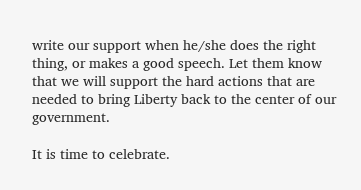write our support when he/she does the right thing, or makes a good speech. Let them know that we will support the hard actions that are needed to bring Liberty back to the center of our government.

It is time to celebrate.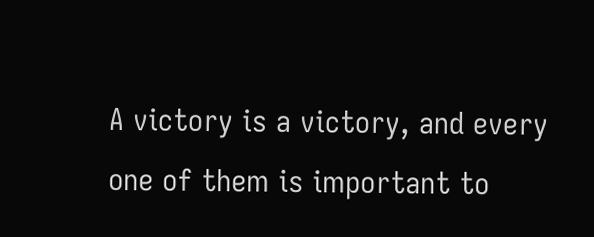A victory is a victory, and every one of them is important to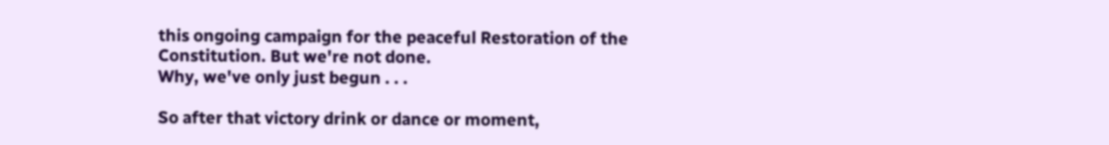this ongoing campaign for the peaceful Restoration of the Constitution. But we're not done.
Why, we've only just begun . . .

So after that victory drink or dance or moment,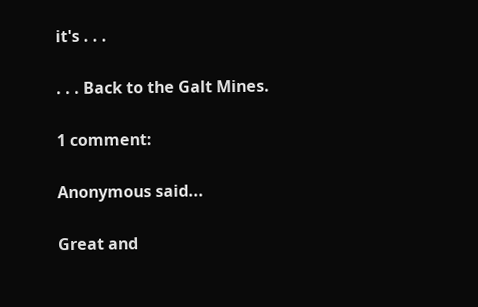it's . . .

. . . Back to the Galt Mines.

1 comment:

Anonymous said...

Great and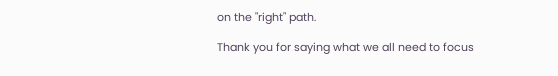on the "right" path.

Thank you for saying what we all need to focus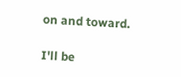on and toward.

I'll be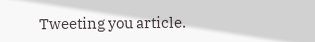Tweeting you article.